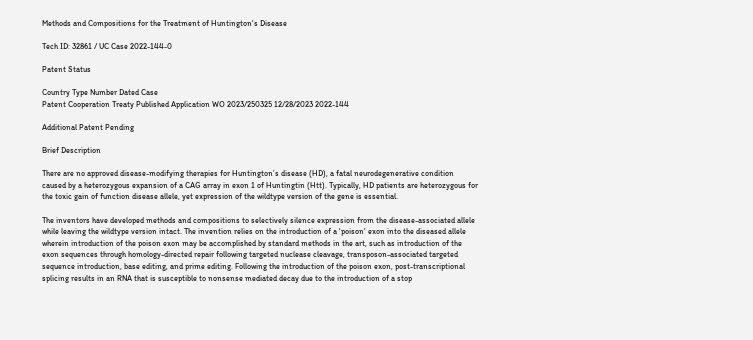Methods and Compositions for the Treatment of Huntington's Disease

Tech ID: 32861 / UC Case 2022-144-0

Patent Status

Country Type Number Dated Case
Patent Cooperation Treaty Published Application WO 2023/250325 12/28/2023 2022-144

Additional Patent Pending

Brief Description

There are no approved disease-modifying therapies for Huntington’s disease (HD), a fatal neurodegenerative condition caused by a heterozygous expansion of a CAG array in exon 1 of Huntingtin (Htt). Typically, HD patients are heterozygous for the toxic gain of function disease allele, yet expression of the wildtype version of the gene is essential.

The inventors have developed methods and compositions to selectively silence expression from the disease-associated allele while leaving the wildtype version intact. The invention relies on the introduction of a 'poison' exon into the diseased allele wherein introduction of the poison exon may be accomplished by standard methods in the art, such as introduction of the exon sequences through homology-directed repair following targeted nuclease cleavage, transposon-associated targeted sequence introduction, base editing, and prime editing. Following the introduction of the poison exon, post-transcriptional splicing results in an RNA that is susceptible to nonsense mediated decay due to the introduction of a stop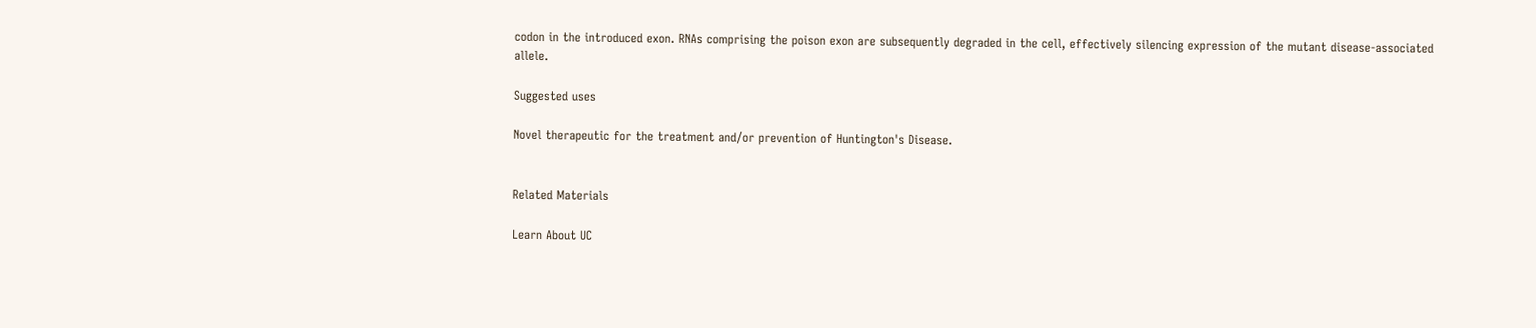codon in the introduced exon. RNAs comprising the poison exon are subsequently degraded in the cell, effectively silencing expression of the mutant disease-associated allele.

Suggested uses

Novel therapeutic for the treatment and/or prevention of Huntington's Disease.


Related Materials

Learn About UC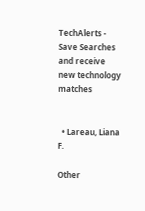TechAlerts - Save Searches and receive new technology matches


  • Lareau, Liana F.

Other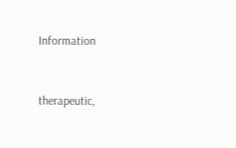Information


therapeutic,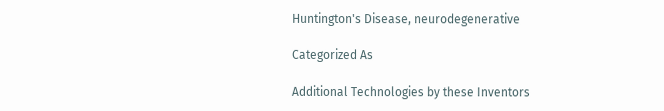Huntington's Disease, neurodegenerative

Categorized As

Additional Technologies by these Inventors